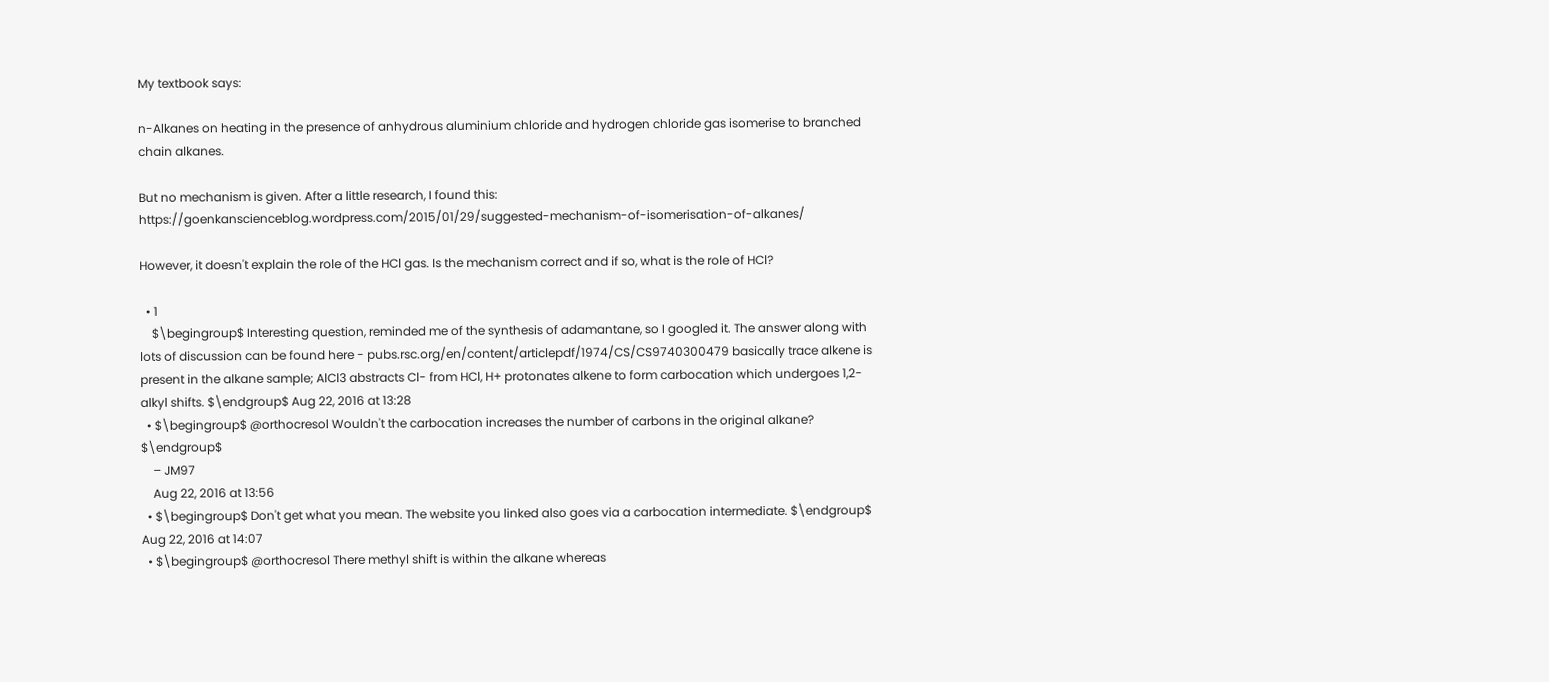My textbook says:

n-Alkanes on heating in the presence of anhydrous aluminium chloride and hydrogen chloride gas isomerise to branched chain alkanes.

But no mechanism is given. After a little research, I found this: https://goenkanscienceblog.wordpress.com/2015/01/29/suggested-mechanism-of-isomerisation-of-alkanes/

However, it doesn't explain the role of the HCl gas. Is the mechanism correct and if so, what is the role of HCl?

  • 1
    $\begingroup$ Interesting question, reminded me of the synthesis of adamantane, so I googled it. The answer along with lots of discussion can be found here - pubs.rsc.org/en/content/articlepdf/1974/CS/CS9740300479 basically trace alkene is present in the alkane sample; AlCl3 abstracts Cl- from HCl, H+ protonates alkene to form carbocation which undergoes 1,2-alkyl shifts. $\endgroup$ Aug 22, 2016 at 13:28
  • $\begingroup$ @orthocresol Wouldn't the carbocation increases the number of carbons in the original alkane? $\endgroup$
    – JM97
    Aug 22, 2016 at 13:56
  • $\begingroup$ Don't get what you mean. The website you linked also goes via a carbocation intermediate. $\endgroup$ Aug 22, 2016 at 14:07
  • $\begingroup$ @orthocresol There methyl shift is within the alkane whereas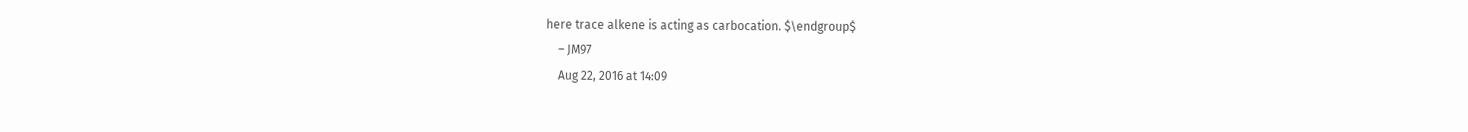here trace alkene is acting as carbocation. $\endgroup$
    – JM97
    Aug 22, 2016 at 14:09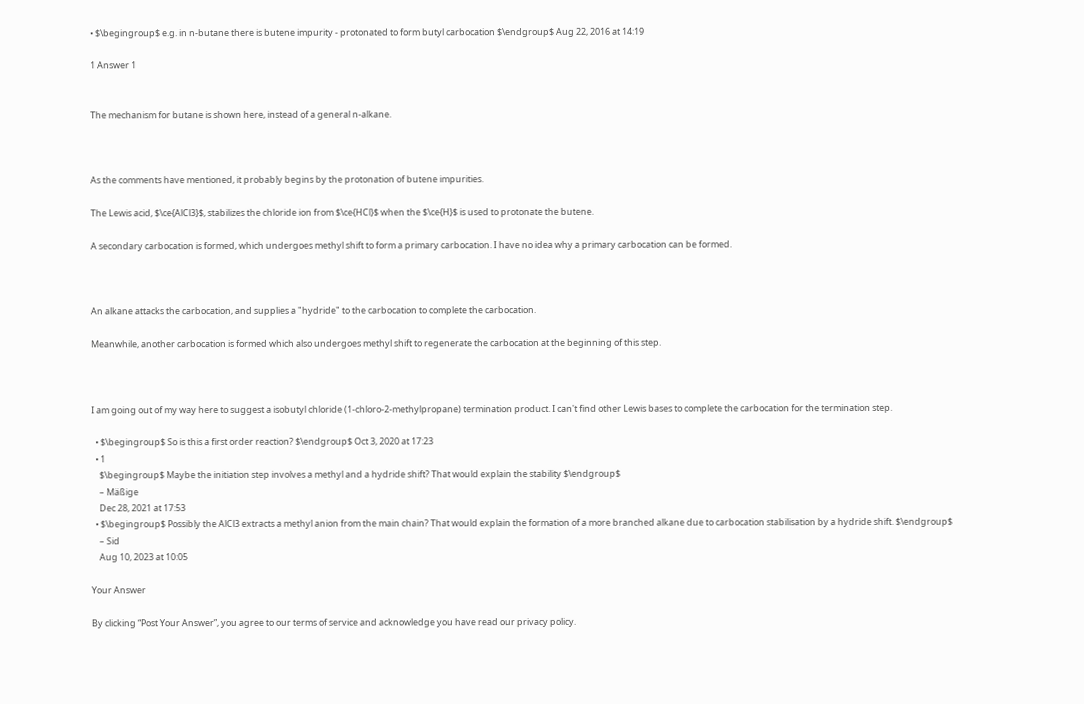• $\begingroup$ e.g. in n-butane there is butene impurity - protonated to form butyl carbocation $\endgroup$ Aug 22, 2016 at 14:19

1 Answer 1


The mechanism for butane is shown here, instead of a general n-alkane.



As the comments have mentioned, it probably begins by the protonation of butene impurities.

The Lewis acid, $\ce{AlCl3}$, stabilizes the chloride ion from $\ce{HCl}$ when the $\ce{H}$ is used to protonate the butene.

A secondary carbocation is formed, which undergoes methyl shift to form a primary carbocation. I have no idea why a primary carbocation can be formed.



An alkane attacks the carbocation, and supplies a "hydride" to the carbocation to complete the carbocation.

Meanwhile, another carbocation is formed which also undergoes methyl shift to regenerate the carbocation at the beginning of this step.



I am going out of my way here to suggest a isobutyl chloride (1-chloro-2-methylpropane) termination product. I can't find other Lewis bases to complete the carbocation for the termination step.

  • $\begingroup$ So is this a first order reaction? $\endgroup$ Oct 3, 2020 at 17:23
  • 1
    $\begingroup$ Maybe the initiation step involves a methyl and a hydride shift? That would explain the stability $\endgroup$
    – Mäßige
    Dec 28, 2021 at 17:53
  • $\begingroup$ Possibly the AlCl3 extracts a methyl anion from the main chain? That would explain the formation of a more branched alkane due to carbocation stabilisation by a hydride shift. $\endgroup$
    – Sid
    Aug 10, 2023 at 10:05

Your Answer

By clicking “Post Your Answer”, you agree to our terms of service and acknowledge you have read our privacy policy.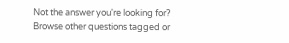Not the answer you're looking for? Browse other questions tagged or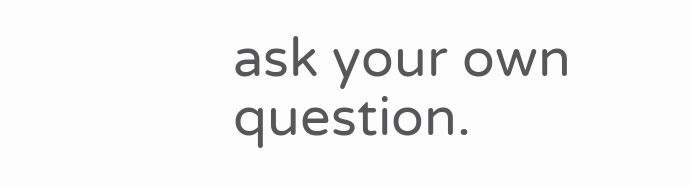ask your own question.